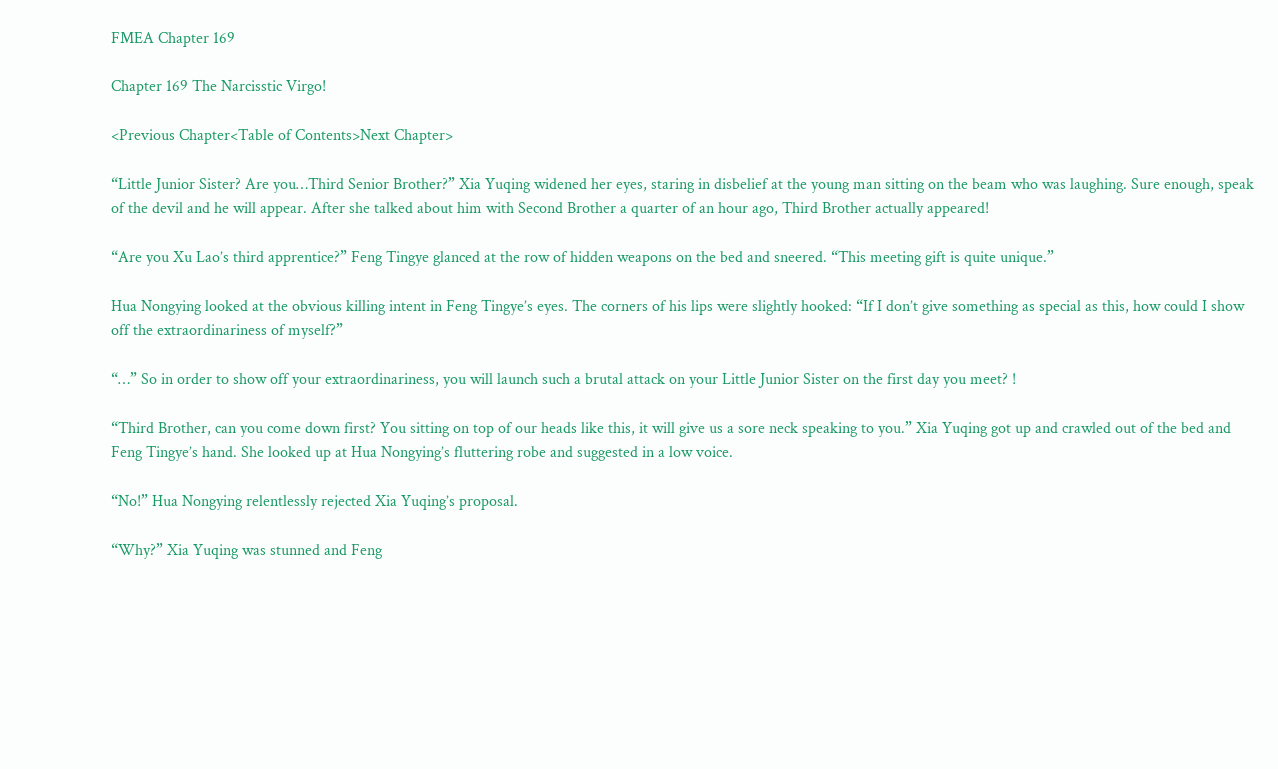FMEA Chapter 169

Chapter 169 The Narcisstic Virgo!

<Previous Chapter<Table of Contents>Next Chapter>

“Little Junior Sister? Are you…Third Senior Brother?” Xia Yuqing widened her eyes, staring in disbelief at the young man sitting on the beam who was laughing. Sure enough, speak of the devil and he will appear. After she talked about him with Second Brother a quarter of an hour ago, Third Brother actually appeared!

“Are you Xu Lao’s third apprentice?” Feng Tingye glanced at the row of hidden weapons on the bed and sneered. “This meeting gift is quite unique.”

Hua Nongying looked at the obvious killing intent in Feng Tingye’s eyes. The corners of his lips were slightly hooked: “If I don’t give something as special as this, how could I show off the extraordinariness of myself?”

“…” So in order to show off your extraordinariness, you will launch such a brutal attack on your Little Junior Sister on the first day you meet? !

“Third Brother, can you come down first? You sitting on top of our heads like this, it will give us a sore neck speaking to you.” Xia Yuqing got up and crawled out of the bed and Feng Tingye’s hand. She looked up at Hua Nongying’s fluttering robe and suggested in a low voice.

“No!” Hua Nongying relentlessly rejected Xia Yuqing’s proposal.

“Why?” Xia Yuqing was stunned and Feng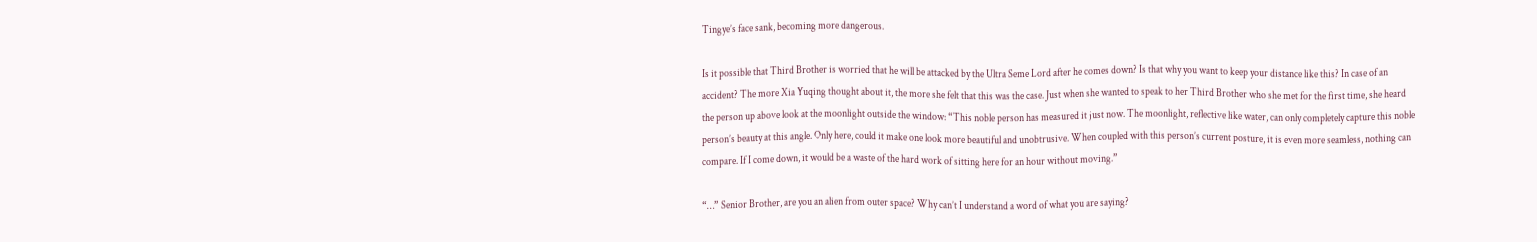Tingye’s face sank, becoming more dangerous.

Is it possible that Third Brother is worried that he will be attacked by the Ultra Seme Lord after he comes down? Is that why you want to keep your distance like this? In case of an accident? The more Xia Yuqing thought about it, the more she felt that this was the case. Just when she wanted to speak to her Third Brother who she met for the first time, she heard the person up above look at the moonlight outside the window: “This noble person has measured it just now. The moonlight, reflective like water, can only completely capture this noble person’s beauty at this angle. Only here, could it make one look more beautiful and unobtrusive. When coupled with this person’s current posture, it is even more seamless, nothing can compare. If I come down, it would be a waste of the hard work of sitting here for an hour without moving.”

“…” Senior Brother, are you an alien from outer space? Why can’t I understand a word of what you are saying?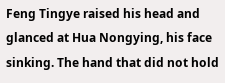Feng Tingye raised his head and glanced at Hua Nongying, his face sinking. The hand that did not hold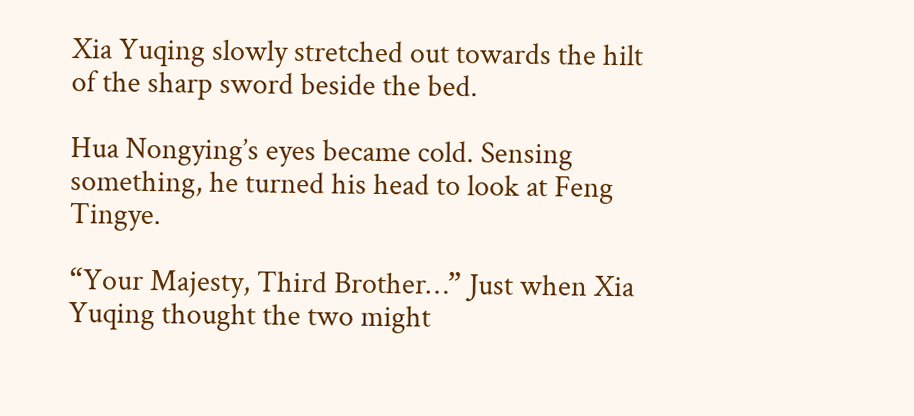Xia Yuqing slowly stretched out towards the hilt of the sharp sword beside the bed.

Hua Nongying’s eyes became cold. Sensing something, he turned his head to look at Feng Tingye.

“Your Majesty, Third Brother…” Just when Xia Yuqing thought the two might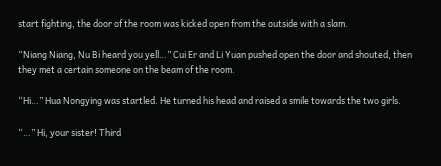start fighting, the door of the room was kicked open from the outside with a slam.

“Niang Niang, Nu Bi heard you yell…” Cui Er and Li Yuan pushed open the door and shouted, then they met a certain someone on the beam of the room.

“Hi…” Hua Nongying was startled. He turned his head and raised a smile towards the two girls.

“…” Hi, your sister! Third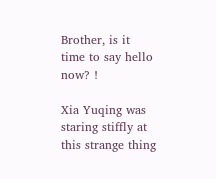Brother, is it time to say hello now? !

Xia Yuqing was staring stiffly at this strange thing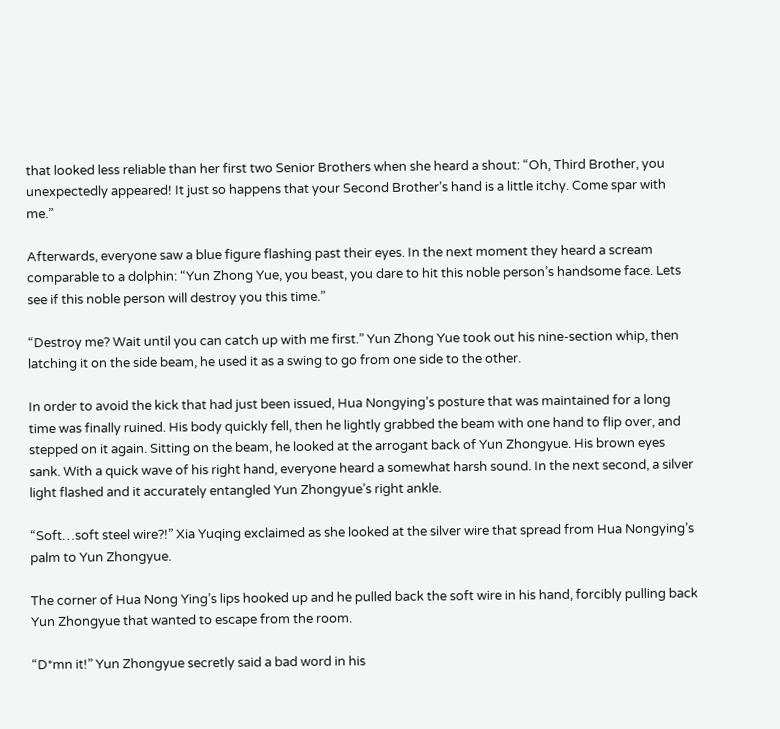that looked less reliable than her first two Senior Brothers when she heard a shout: “Oh, Third Brother, you unexpectedly appeared! It just so happens that your Second Brother’s hand is a little itchy. Come spar with me.”

Afterwards, everyone saw a blue figure flashing past their eyes. In the next moment they heard a scream comparable to a dolphin: “Yun Zhong Yue, you beast, you dare to hit this noble person’s handsome face. Lets see if this noble person will destroy you this time.”

“Destroy me? Wait until you can catch up with me first.” Yun Zhong Yue took out his nine-section whip, then latching it on the side beam, he used it as a swing to go from one side to the other.

In order to avoid the kick that had just been issued, Hua Nongying’s posture that was maintained for a long time was finally ruined. His body quickly fell, then he lightly grabbed the beam with one hand to flip over, and stepped on it again. Sitting on the beam, he looked at the arrogant back of Yun Zhongyue. His brown eyes sank. With a quick wave of his right hand, everyone heard a somewhat harsh sound. In the next second, a silver light flashed and it accurately entangled Yun Zhongyue’s right ankle.

“Soft…soft steel wire?!” Xia Yuqing exclaimed as she looked at the silver wire that spread from Hua Nongying’s palm to Yun Zhongyue.

The corner of Hua Nong Ying’s lips hooked up and he pulled back the soft wire in his hand, forcibly pulling back Yun Zhongyue that wanted to escape from the room.

“D*mn it!” Yun Zhongyue secretly said a bad word in his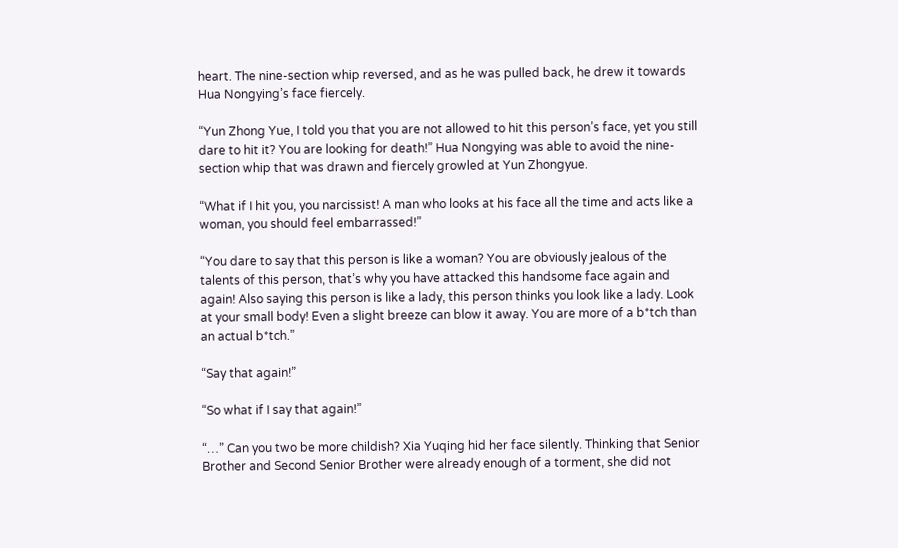heart. The nine-section whip reversed, and as he was pulled back, he drew it towards Hua Nongying’s face fiercely.

“Yun Zhong Yue, I told you that you are not allowed to hit this person’s face, yet you still dare to hit it? You are looking for death!” Hua Nongying was able to avoid the nine-section whip that was drawn and fiercely growled at Yun Zhongyue.

“What if I hit you, you narcissist! A man who looks at his face all the time and acts like a woman, you should feel embarrassed!”

“You dare to say that this person is like a woman? You are obviously jealous of the talents of this person, that’s why you have attacked this handsome face again and again! Also saying this person is like a lady, this person thinks you look like a lady. Look at your small body! Even a slight breeze can blow it away. You are more of a b*tch than an actual b*tch.”

“Say that again!”

“So what if I say that again!”

“…” Can you two be more childish? Xia Yuqing hid her face silently. Thinking that Senior Brother and Second Senior Brother were already enough of a torment, she did not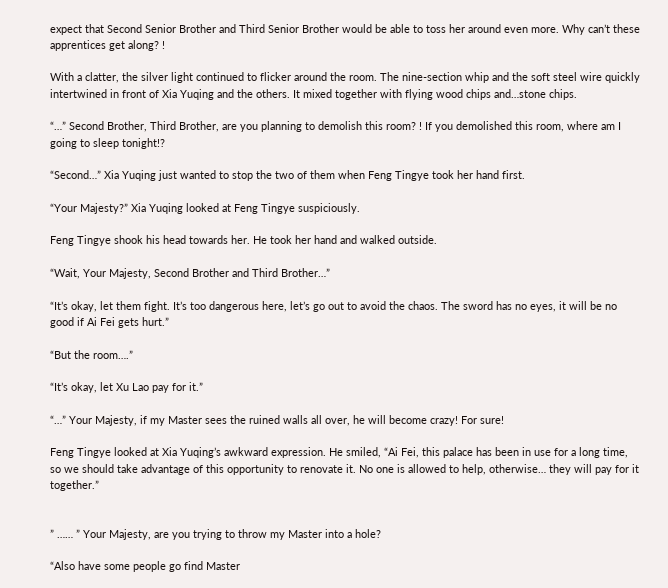expect that Second Senior Brother and Third Senior Brother would be able to toss her around even more. Why can’t these apprentices get along? !

With a clatter, the silver light continued to flicker around the room. The nine-section whip and the soft steel wire quickly intertwined in front of Xia Yuqing and the others. It mixed together with flying wood chips and…stone chips.

“…” Second Brother, Third Brother, are you planning to demolish this room? ! If you demolished this room, where am I going to sleep tonight!?

“Second…” Xia Yuqing just wanted to stop the two of them when Feng Tingye took her hand first.

“Your Majesty?” Xia Yuqing looked at Feng Tingye suspiciously.

Feng Tingye shook his head towards her. He took her hand and walked outside.

“Wait, Your Majesty, Second Brother and Third Brother…”

“It’s okay, let them fight. It’s too dangerous here, let’s go out to avoid the chaos. The sword has no eyes, it will be no good if Ai Fei gets hurt.”

“But the room….”

“It’s okay, let Xu Lao pay for it.”

“…” Your Majesty, if my Master sees the ruined walls all over, he will become crazy! For sure!

Feng Tingye looked at Xia Yuqing’s awkward expression. He smiled, “Ai Fei, this palace has been in use for a long time, so we should take advantage of this opportunity to renovate it. No one is allowed to help, otherwise… they will pay for it together.”


” …… ” Your Majesty, are you trying to throw my Master into a hole?

“Also have some people go find Master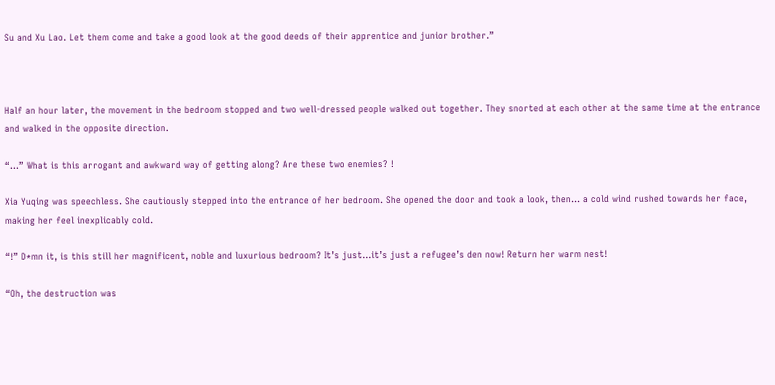Su and Xu Lao. Let them come and take a good look at the good deeds of their apprentice and junior brother.”



Half an hour later, the movement in the bedroom stopped and two well-dressed people walked out together. They snorted at each other at the same time at the entrance and walked in the opposite direction.

“…” What is this arrogant and awkward way of getting along? Are these two enemies? !

Xia Yuqing was speechless. She cautiously stepped into the entrance of her bedroom. She opened the door and took a look, then… a cold wind rushed towards her face, making her feel inexplicably cold.

“!” D*mn it, is this still her magnificent, noble and luxurious bedroom? It’s just…it’s just a refugee’s den now! Return her warm nest!

“Oh, the destruction was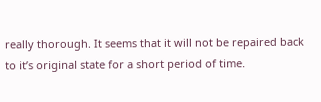really thorough. It seems that it will not be repaired back to it’s original state for a short period of time.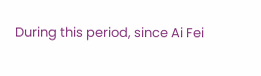During this period, since Ai Fei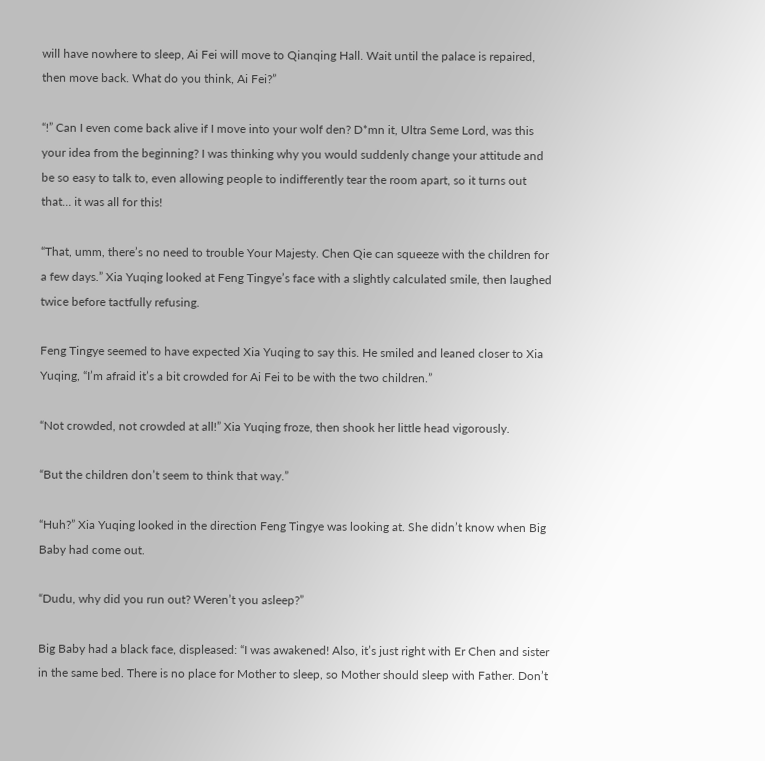will have nowhere to sleep, Ai Fei will move to Qianqing Hall. Wait until the palace is repaired, then move back. What do you think, Ai Fei?”

“!” Can I even come back alive if I move into your wolf den? D*mn it, Ultra Seme Lord, was this your idea from the beginning? I was thinking why you would suddenly change your attitude and be so easy to talk to, even allowing people to indifferently tear the room apart, so it turns out that… it was all for this!

“That, umm, there’s no need to trouble Your Majesty. Chen Qie can squeeze with the children for a few days.” Xia Yuqing looked at Feng Tingye’s face with a slightly calculated smile, then laughed twice before tactfully refusing.

Feng Tingye seemed to have expected Xia Yuqing to say this. He smiled and leaned closer to Xia Yuqing, “I’m afraid it’s a bit crowded for Ai Fei to be with the two children.”

“Not crowded, not crowded at all!” Xia Yuqing froze, then shook her little head vigorously.

“But the children don’t seem to think that way.”

“Huh?” Xia Yuqing looked in the direction Feng Tingye was looking at. She didn’t know when Big Baby had come out.

“Dudu, why did you run out? Weren’t you asleep?”

Big Baby had a black face, displeased: “I was awakened! Also, it’s just right with Er Chen and sister in the same bed. There is no place for Mother to sleep, so Mother should sleep with Father. Don’t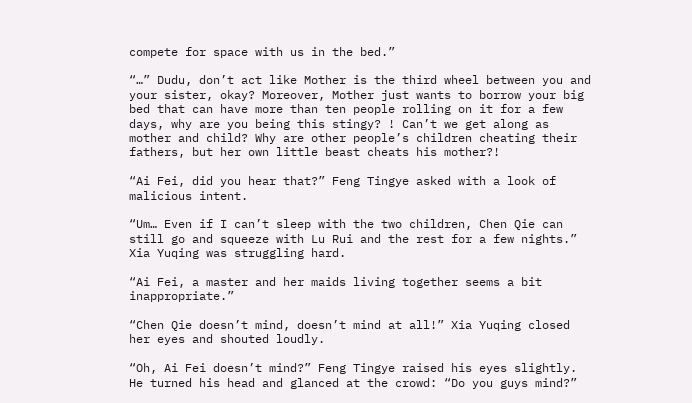compete for space with us in the bed.”

“…” Dudu, don’t act like Mother is the third wheel between you and your sister, okay? Moreover, Mother just wants to borrow your big bed that can have more than ten people rolling on it for a few days, why are you being this stingy? ! Can’t we get along as mother and child? Why are other people’s children cheating their fathers, but her own little beast cheats his mother?!

“Ai Fei, did you hear that?” Feng Tingye asked with a look of malicious intent.

“Um… Even if I can’t sleep with the two children, Chen Qie can still go and squeeze with Lu Rui and the rest for a few nights.” Xia Yuqing was struggling hard.

“Ai Fei, a master and her maids living together seems a bit inappropriate.”

“Chen Qie doesn’t mind, doesn’t mind at all!” Xia Yuqing closed her eyes and shouted loudly.

“Oh, Ai Fei doesn’t mind?” Feng Tingye raised his eyes slightly. He turned his head and glanced at the crowd: “Do you guys mind?”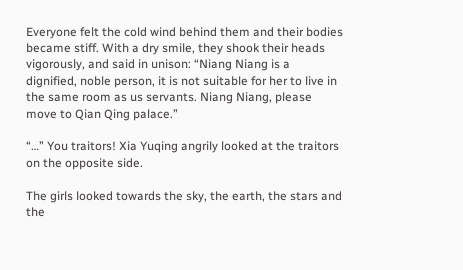Everyone felt the cold wind behind them and their bodies became stiff. With a dry smile, they shook their heads vigorously, and said in unison: “Niang Niang is a dignified, noble person, it is not suitable for her to live in the same room as us servants. Niang Niang, please move to Qian Qing palace.”

“…” You traitors! Xia Yuqing angrily looked at the traitors on the opposite side.

The girls looked towards the sky, the earth, the stars and the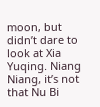moon, but didn’t dare to look at Xia Yuqing. Niang Niang, it’s not that Nu Bi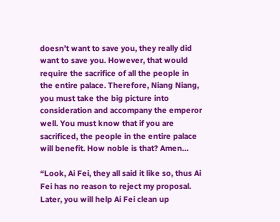doesn’t want to save you, they really did want to save you. However, that would require the sacrifice of all the people in the entire palace. Therefore, Niang Niang, you must take the big picture into consideration and accompany the emperor well. You must know that if you are sacrificed, the people in the entire palace will benefit. How noble is that? Amen…

“Look, Ai Fei, they all said it like so, thus Ai Fei has no reason to reject my proposal. Later, you will help Ai Fei clean up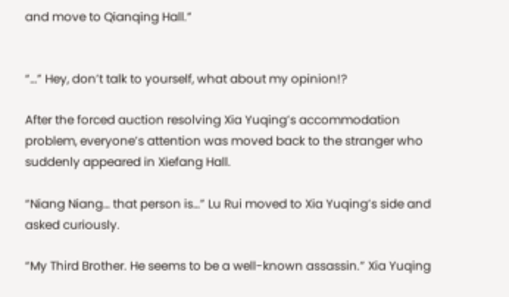and move to Qianqing Hall.”


“…” Hey, don’t talk to yourself, what about my opinion!?

After the forced auction resolving Xia Yuqing’s accommodation problem, everyone’s attention was moved back to the stranger who suddenly appeared in Xiefang Hall.

“Niang Niang… that person is…” Lu Rui moved to Xia Yuqing’s side and asked curiously.

“My Third Brother. He seems to be a well-known assassin.” Xia Yuqing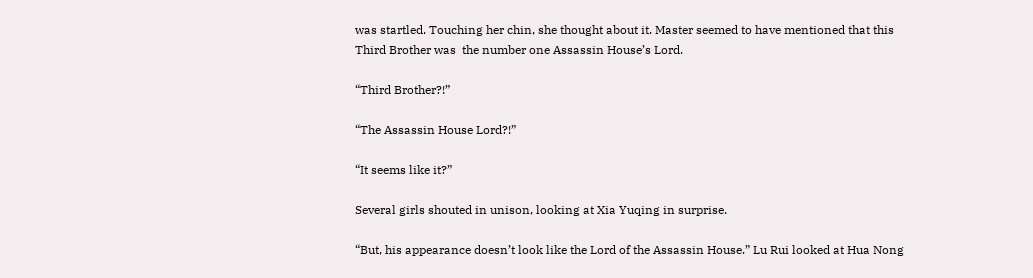was startled. Touching her chin, she thought about it. Master seemed to have mentioned that this Third Brother was  the number one Assassin House’s Lord.

“Third Brother?!”

“The Assassin House Lord?!”

“It seems like it?”

Several girls shouted in unison, looking at Xia Yuqing in surprise.

“But, his appearance doesn’t look like the Lord of the Assassin House.” Lu Rui looked at Hua Nong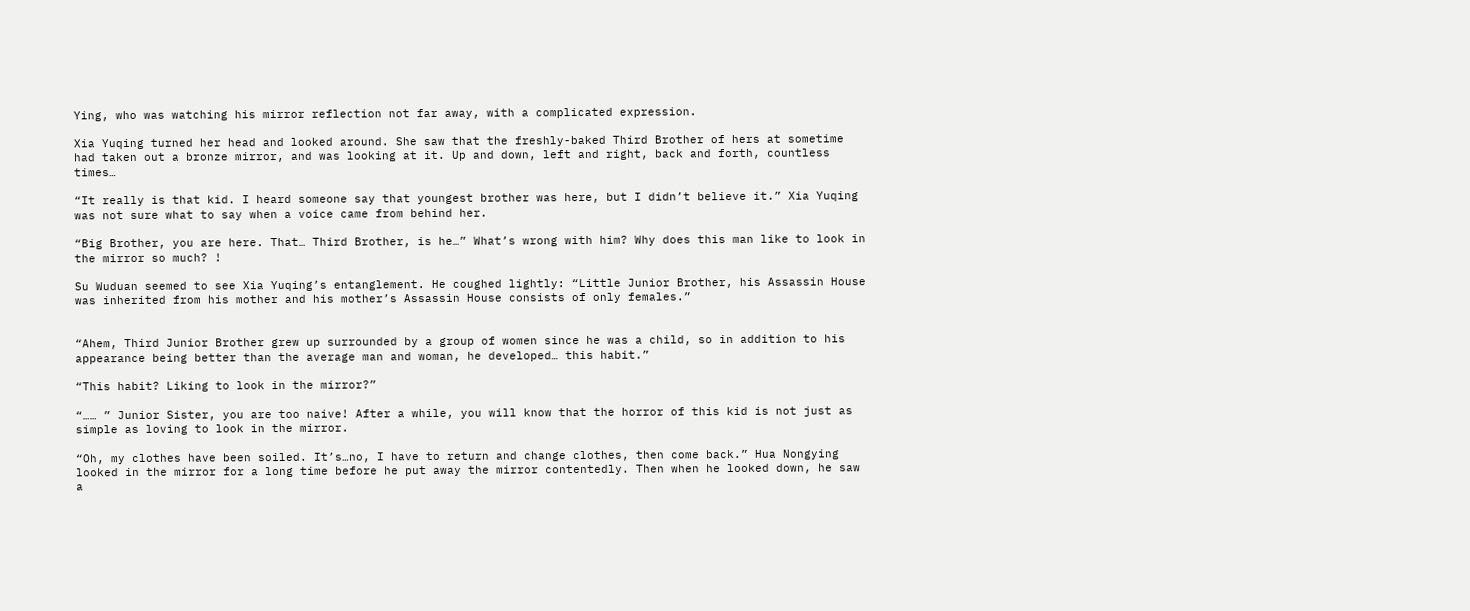Ying, who was watching his mirror reflection not far away, with a complicated expression.

Xia Yuqing turned her head and looked around. She saw that the freshly-baked Third Brother of hers at sometime had taken out a bronze mirror, and was looking at it. Up and down, left and right, back and forth, countless times…

“It really is that kid. I heard someone say that youngest brother was here, but I didn’t believe it.” Xia Yuqing was not sure what to say when a voice came from behind her.

“Big Brother, you are here. That… Third Brother, is he…” What’s wrong with him? Why does this man like to look in the mirror so much? !

Su Wuduan seemed to see Xia Yuqing’s entanglement. He coughed lightly: “Little Junior Brother, his Assassin House was inherited from his mother and his mother’s Assassin House consists of only females.”


“Ahem, Third Junior Brother grew up surrounded by a group of women since he was a child, so in addition to his appearance being better than the average man and woman, he developed… this habit.”

“This habit? Liking to look in the mirror?”

“…… ” Junior Sister, you are too naive! After a while, you will know that the horror of this kid is not just as simple as loving to look in the mirror.

“Oh, my clothes have been soiled. It’s…no, I have to return and change clothes, then come back.” Hua Nongying looked in the mirror for a long time before he put away the mirror contentedly. Then when he looked down, he saw a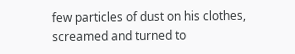few particles of dust on his clothes, screamed and turned to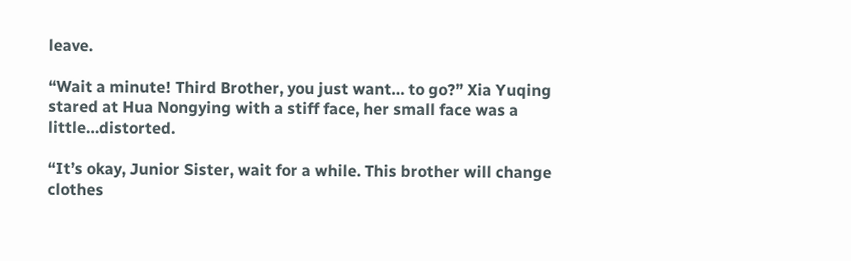leave.

“Wait a minute! Third Brother, you just want… to go?” Xia Yuqing stared at Hua Nongying with a stiff face, her small face was a little…distorted.

“It’s okay, Junior Sister, wait for a while. This brother will change clothes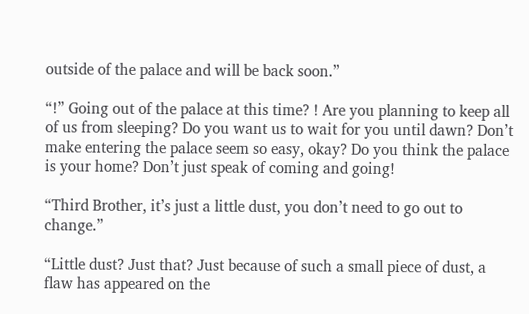outside of the palace and will be back soon.”

“!” Going out of the palace at this time? ! Are you planning to keep all of us from sleeping? Do you want us to wait for you until dawn? Don’t make entering the palace seem so easy, okay? Do you think the palace is your home? Don’t just speak of coming and going!

“Third Brother, it’s just a little dust, you don’t need to go out to change.”

“Little dust? Just that? Just because of such a small piece of dust, a flaw has appeared on the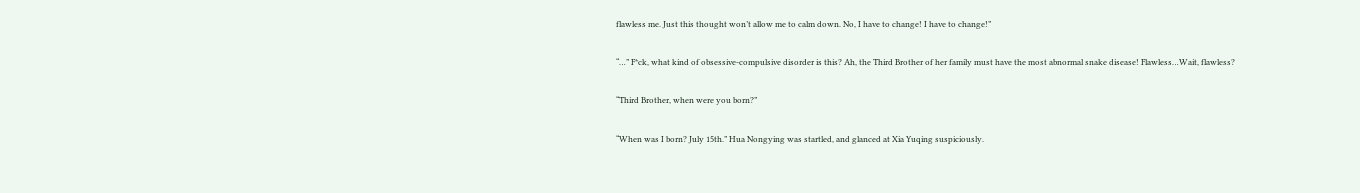flawless me. Just this thought won’t allow me to calm down. No, I have to change! I have to change!”

“…” F*ck, what kind of obsessive-compulsive disorder is this? Ah, the Third Brother of her family must have the most abnormal snake disease! Flawless…Wait, flawless?

“Third Brother, when were you born?”

“When was I born? July 15th.” Hua Nongying was startled, and glanced at Xia Yuqing suspiciously.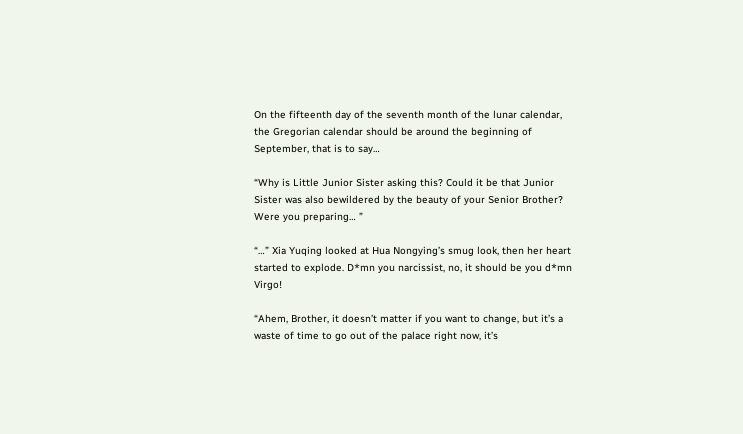On the fifteenth day of the seventh month of the lunar calendar, the Gregorian calendar should be around the beginning of September, that is to say…

“Why is Little Junior Sister asking this? Could it be that Junior Sister was also bewildered by the beauty of your Senior Brother? Were you preparing… ”

“…” Xia Yuqing looked at Hua Nongying’s smug look, then her heart started to explode. D*mn you narcissist, no, it should be you d*mn Virgo!

“Ahem, Brother, it doesn’t matter if you want to change, but it’s a waste of time to go out of the palace right now, it’s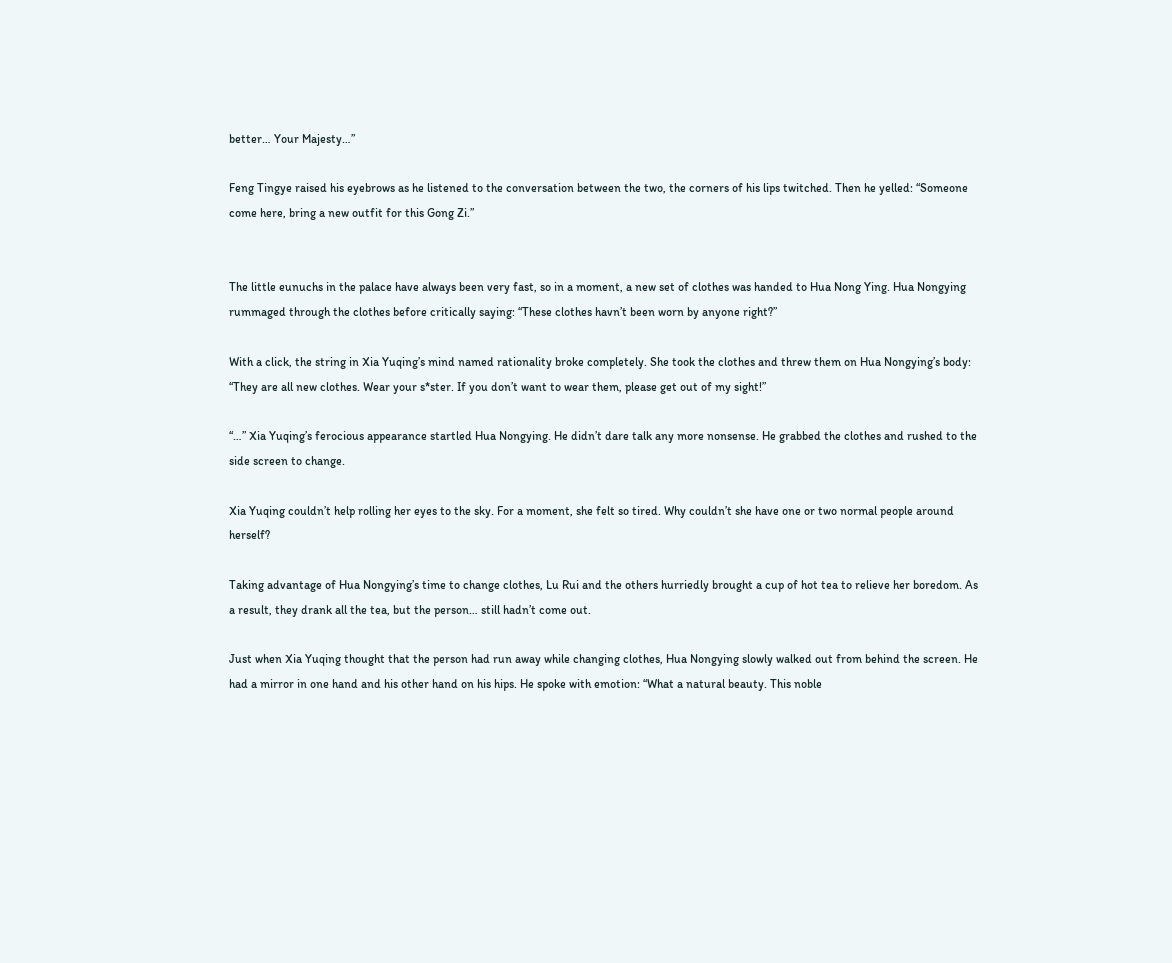better… Your Majesty…”

Feng Tingye raised his eyebrows as he listened to the conversation between the two, the corners of his lips twitched. Then he yelled: “Someone come here, bring a new outfit for this Gong Zi.”


The little eunuchs in the palace have always been very fast, so in a moment, a new set of clothes was handed to Hua Nong Ying. Hua Nongying rummaged through the clothes before critically saying: “These clothes havn’t been worn by anyone right?”

With a click, the string in Xia Yuqing’s mind named rationality broke completely. She took the clothes and threw them on Hua Nongying’s body: “They are all new clothes. Wear your s*ster. If you don’t want to wear them, please get out of my sight!”

“…” Xia Yuqing’s ferocious appearance startled Hua Nongying. He didn’t dare talk any more nonsense. He grabbed the clothes and rushed to the side screen to change.

Xia Yuqing couldn’t help rolling her eyes to the sky. For a moment, she felt so tired. Why couldn’t she have one or two normal people around herself?

Taking advantage of Hua Nongying’s time to change clothes, Lu Rui and the others hurriedly brought a cup of hot tea to relieve her boredom. As a result, they drank all the tea, but the person… still hadn’t come out.

Just when Xia Yuqing thought that the person had run away while changing clothes, Hua Nongying slowly walked out from behind the screen. He had a mirror in one hand and his other hand on his hips. He spoke with emotion: “What a natural beauty. This noble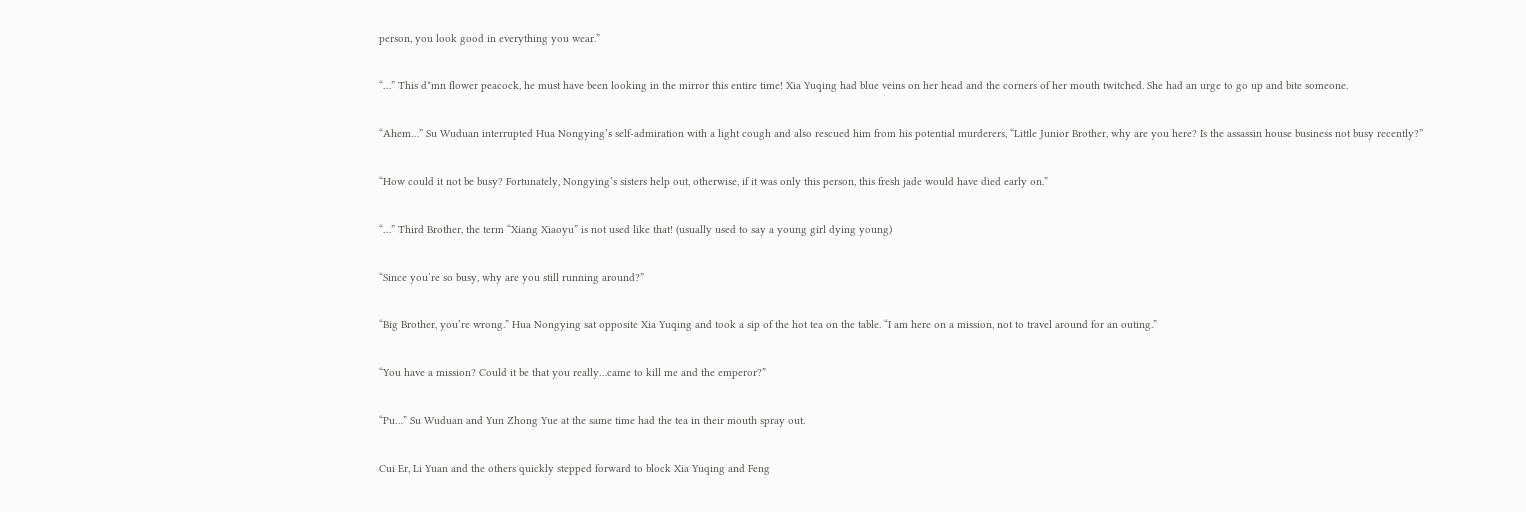person, you look good in everything you wear.”

“…” This d*mn flower peacock, he must have been looking in the mirror this entire time! Xia Yuqing had blue veins on her head and the corners of her mouth twitched. She had an urge to go up and bite someone.

“Ahem…” Su Wuduan interrupted Hua Nongying’s self-admiration with a light cough and also rescued him from his potential murderers, “Little Junior Brother, why are you here? Is the assassin house business not busy recently?”

“How could it not be busy? Fortunately, Nongying’s sisters help out, otherwise, if it was only this person, this fresh jade would have died early on.”

“…” Third Brother, the term “Xiang Xiaoyu” is not used like that! (usually used to say a young girl dying young)

“Since you’re so busy, why are you still running around?”

“Big Brother, you’re wrong.” Hua Nongying sat opposite Xia Yuqing and took a sip of the hot tea on the table. “I am here on a mission, not to travel around for an outing.”

“You have a mission? Could it be that you really…came to kill me and the emperor?”

“Pu…” Su Wuduan and Yun Zhong Yue at the same time had the tea in their mouth spray out.

Cui Er, Li Yuan and the others quickly stepped forward to block Xia Yuqing and Feng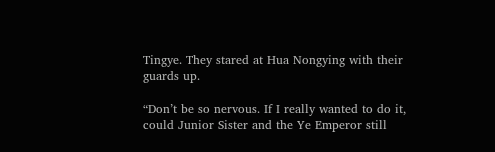Tingye. They stared at Hua Nongying with their guards up.

“Don’t be so nervous. If I really wanted to do it, could Junior Sister and the Ye Emperor still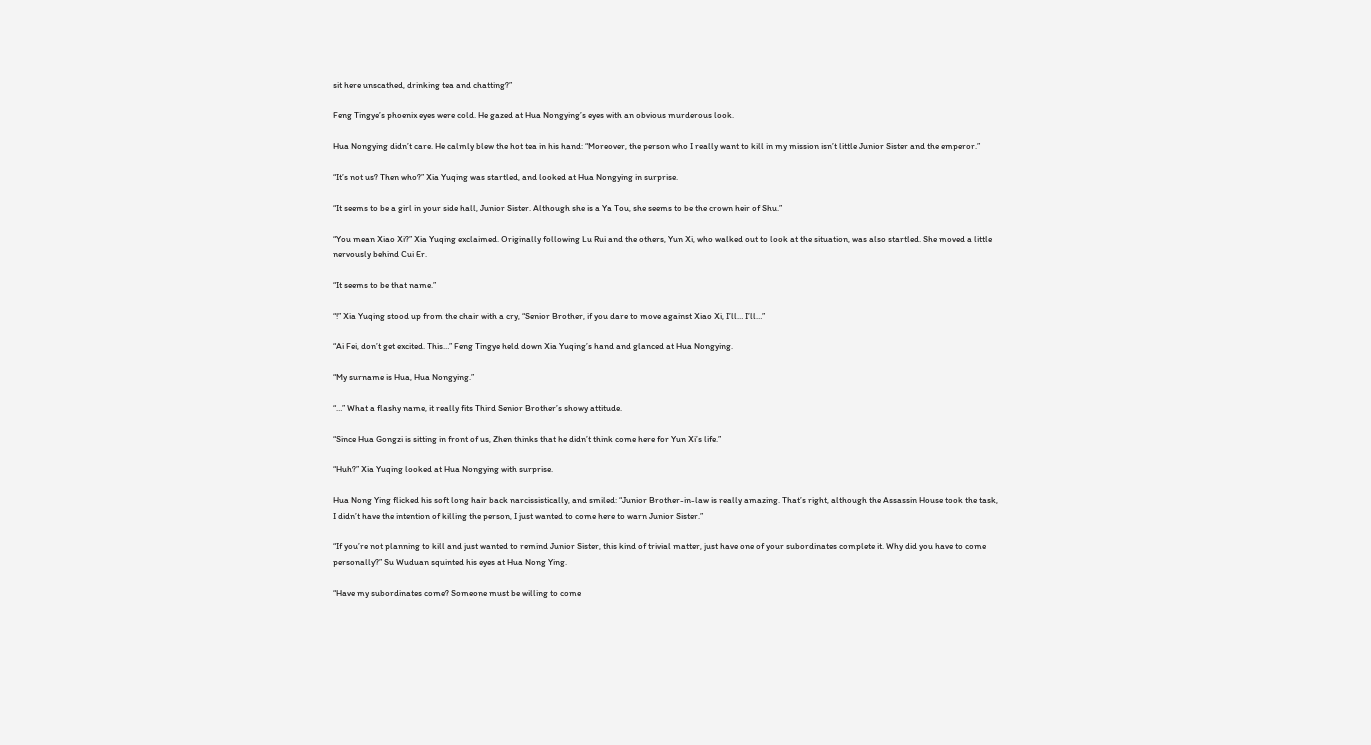sit here unscathed, drinking tea and chatting?”

Feng Tingye’s phoenix eyes were cold. He gazed at Hua Nongying’s eyes with an obvious murderous look.

Hua Nongying didn’t care. He calmly blew the hot tea in his hand: “Moreover, the person who I really want to kill in my mission isn’t little Junior Sister and the emperor.”

“It’s not us? Then who?” Xia Yuqing was startled, and looked at Hua Nongying in surprise.

“It seems to be a girl in your side hall, Junior Sister. Although she is a Ya Tou, she seems to be the crown heir of Shu.”

“You mean Xiao Xi?” Xia Yuqing exclaimed. Originally following Lu Rui and the others, Yun Xi, who walked out to look at the situation, was also startled. She moved a little nervously behind Cui Er.

“It seems to be that name.”

“!” Xia Yuqing stood up from the chair with a cry, “Senior Brother, if you dare to move against Xiao Xi, I’ll… I’ll…”

“Ai Fei, don’t get excited. This…” Feng Tingye held down Xia Yuqing’s hand and glanced at Hua Nongying.

“My surname is Hua, Hua Nongying.”

“…” What a flashy name, it really fits Third Senior Brother’s showy attitude.

“Since Hua Gongzi is sitting in front of us, Zhen thinks that he didn’t think come here for Yun Xi’s life.”

“Huh?” Xia Yuqing looked at Hua Nongying with surprise.

Hua Nong Ying flicked his soft long hair back narcissistically, and smiled: “Junior Brother-in-law is really amazing. That’s right, although the Assassin House took the task, I didn’t have the intention of killing the person, I just wanted to come here to warn Junior Sister.”

“If you’re not planning to kill and just wanted to remind Junior Sister, this kind of trivial matter, just have one of your subordinates complete it. Why did you have to come personally?” Su Wuduan squinted his eyes at Hua Nong Ying.

“Have my subordinates come? Someone must be willing to come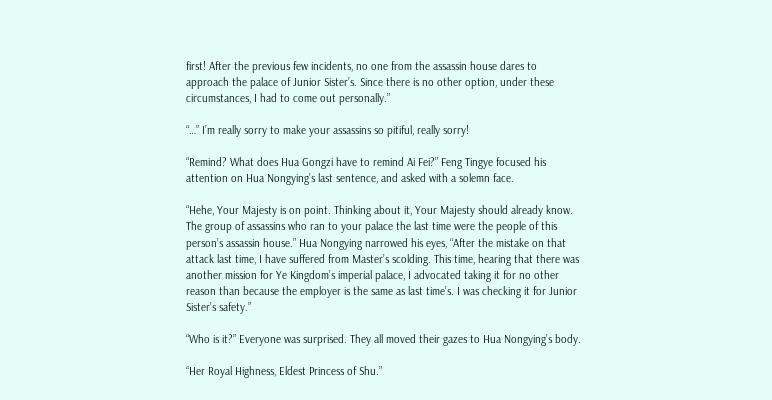first! After the previous few incidents, no one from the assassin house dares to approach the palace of Junior Sister’s. Since there is no other option, under these circumstances, I had to come out personally.”

“…” I’m really sorry to make your assassins so pitiful, really sorry!

“Remind? What does Hua Gongzi have to remind Ai Fei?” Feng Tingye focused his attention on Hua Nongying’s last sentence, and asked with a solemn face.

“Hehe, Your Majesty is on point. Thinking about it, Your Majesty should already know. The group of assassins who ran to your palace the last time were the people of this person’s assassin house.” Hua Nongying narrowed his eyes, “After the mistake on that attack last time, I have suffered from Master’s scolding. This time, hearing that there was another mission for Ye Kingdom’s imperial palace, I advocated taking it for no other reason than because the employer is the same as last time’s. I was checking it for Junior Sister’s safety.”

“Who is it?” Everyone was surprised. They all moved their gazes to Hua Nongying’s body.

“Her Royal Highness, Eldest Princess of Shu.”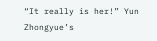“It really is her!” Yun Zhongyue’s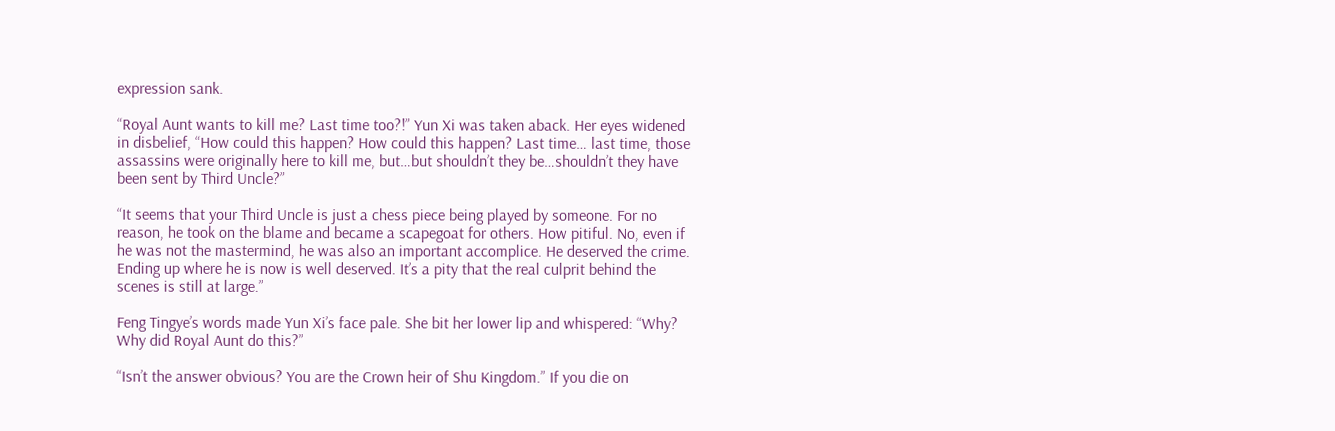expression sank.

“Royal Aunt wants to kill me? Last time too?!” Yun Xi was taken aback. Her eyes widened in disbelief, “How could this happen? How could this happen? Last time… last time, those assassins were originally here to kill me, but…but shouldn’t they be…shouldn’t they have been sent by Third Uncle?”

“It seems that your Third Uncle is just a chess piece being played by someone. For no reason, he took on the blame and became a scapegoat for others. How pitiful. No, even if he was not the mastermind, he was also an important accomplice. He deserved the crime. Ending up where he is now is well deserved. It’s a pity that the real culprit behind the scenes is still at large.”

Feng Tingye’s words made Yun Xi’s face pale. She bit her lower lip and whispered: “Why? Why did Royal Aunt do this?”

“Isn’t the answer obvious? You are the Crown heir of Shu Kingdom.” If you die on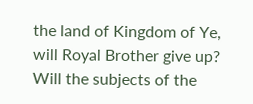the land of Kingdom of Ye, will Royal Brother give up? Will the subjects of the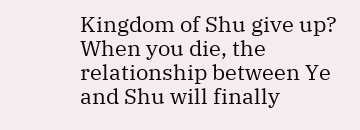Kingdom of Shu give up? When you die, the relationship between Ye and Shu will finally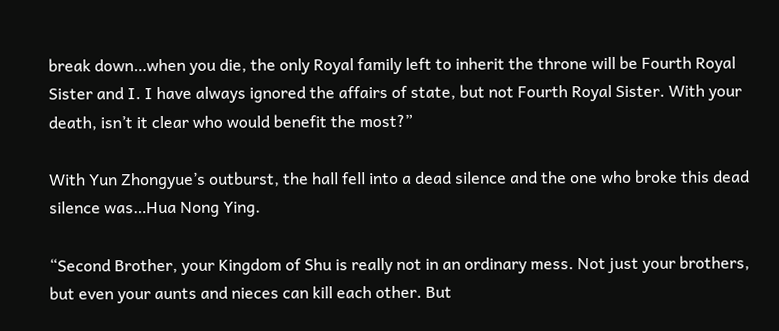break down…when you die, the only Royal family left to inherit the throne will be Fourth Royal Sister and I. I have always ignored the affairs of state, but not Fourth Royal Sister. With your death, isn’t it clear who would benefit the most?”

With Yun Zhongyue’s outburst, the hall fell into a dead silence and the one who broke this dead silence was…Hua Nong Ying.

“Second Brother, your Kingdom of Shu is really not in an ordinary mess. Not just your brothers, but even your aunts and nieces can kill each other. But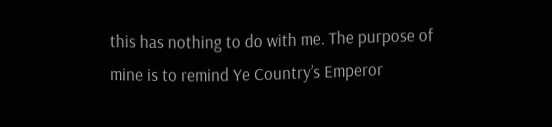this has nothing to do with me. The purpose of mine is to remind Ye Country’s Emperor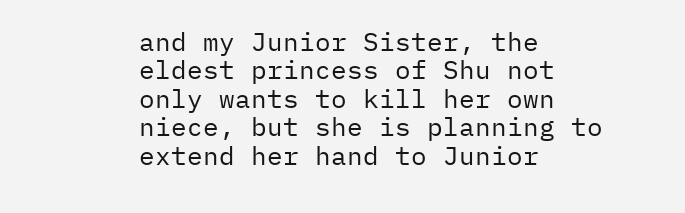and my Junior Sister, the eldest princess of Shu not only wants to kill her own niece, but she is planning to extend her hand to Junior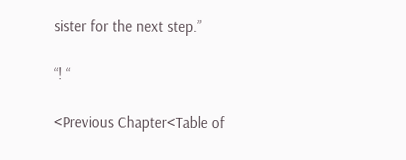sister for the next step.”

“! “

<Previous Chapter<Table of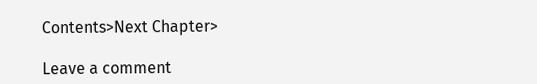Contents>Next Chapter>

Leave a comment